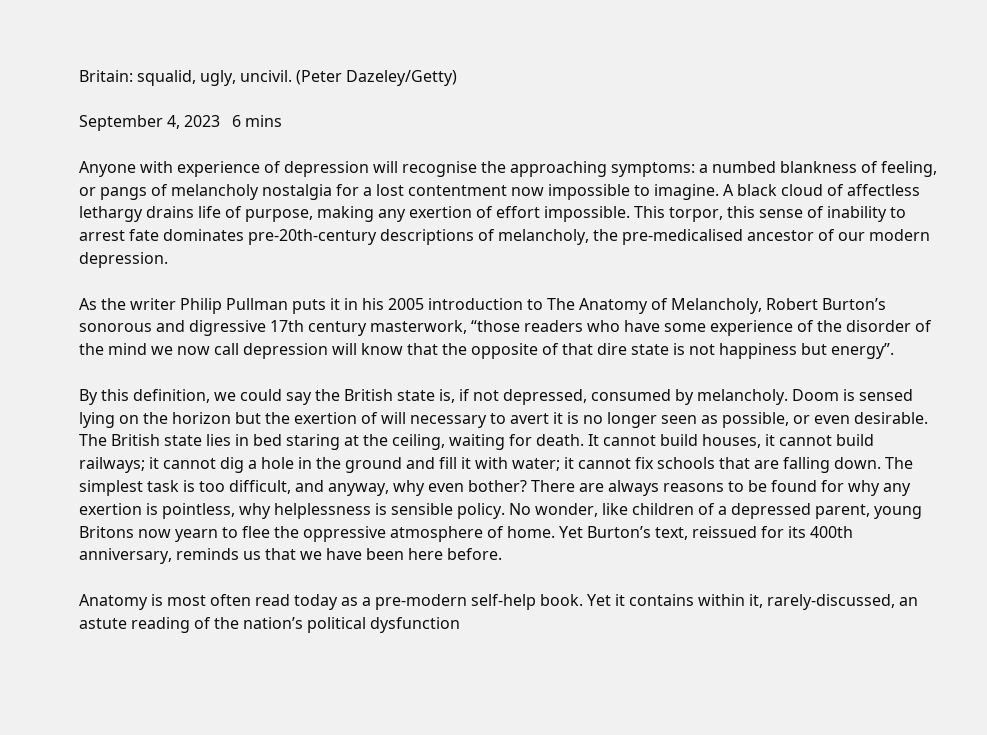Britain: squalid, ugly, uncivil. (Peter Dazeley/Getty)

September 4, 2023   6 mins

Anyone with experience of depression will recognise the approaching symptoms: a numbed blankness of feeling, or pangs of melancholy nostalgia for a lost contentment now impossible to imagine. A black cloud of affectless lethargy drains life of purpose, making any exertion of effort impossible. This torpor, this sense of inability to arrest fate dominates pre-20th-century descriptions of melancholy, the pre-medicalised ancestor of our modern depression.

As the writer Philip Pullman puts it in his 2005 introduction to The Anatomy of Melancholy, Robert Burton’s sonorous and digressive 17th century masterwork, “those readers who have some experience of the disorder of the mind we now call depression will know that the opposite of that dire state is not happiness but energy”.

By this definition, we could say the British state is, if not depressed, consumed by melancholy. Doom is sensed lying on the horizon but the exertion of will necessary to avert it is no longer seen as possible, or even desirable. The British state lies in bed staring at the ceiling, waiting for death. It cannot build houses, it cannot build railways; it cannot dig a hole in the ground and fill it with water; it cannot fix schools that are falling down. The simplest task is too difficult, and anyway, why even bother? There are always reasons to be found for why any exertion is pointless, why helplessness is sensible policy. No wonder, like children of a depressed parent, young Britons now yearn to flee the oppressive atmosphere of home. Yet Burton’s text, reissued for its 400th anniversary, reminds us that we have been here before.

Anatomy is most often read today as a pre-modern self-help book. Yet it contains within it, rarely-discussed, an astute reading of the nation’s political dysfunction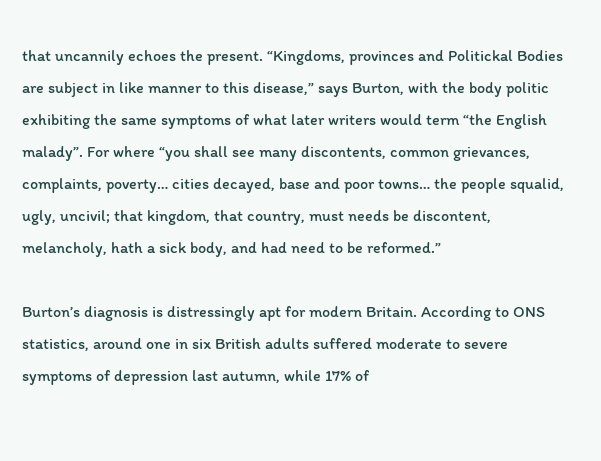that uncannily echoes the present. “Kingdoms, provinces and Politickal Bodies are subject in like manner to this disease,” says Burton, with the body politic exhibiting the same symptoms of what later writers would term “the English malady”. For where “you shall see many discontents, common grievances, complaints, poverty… cities decayed, base and poor towns… the people squalid, ugly, uncivil; that kingdom, that country, must needs be discontent, melancholy, hath a sick body, and had need to be reformed.”

Burton’s diagnosis is distressingly apt for modern Britain. According to ONS statistics, around one in six British adults suffered moderate to severe symptoms of depression last autumn, while 17% of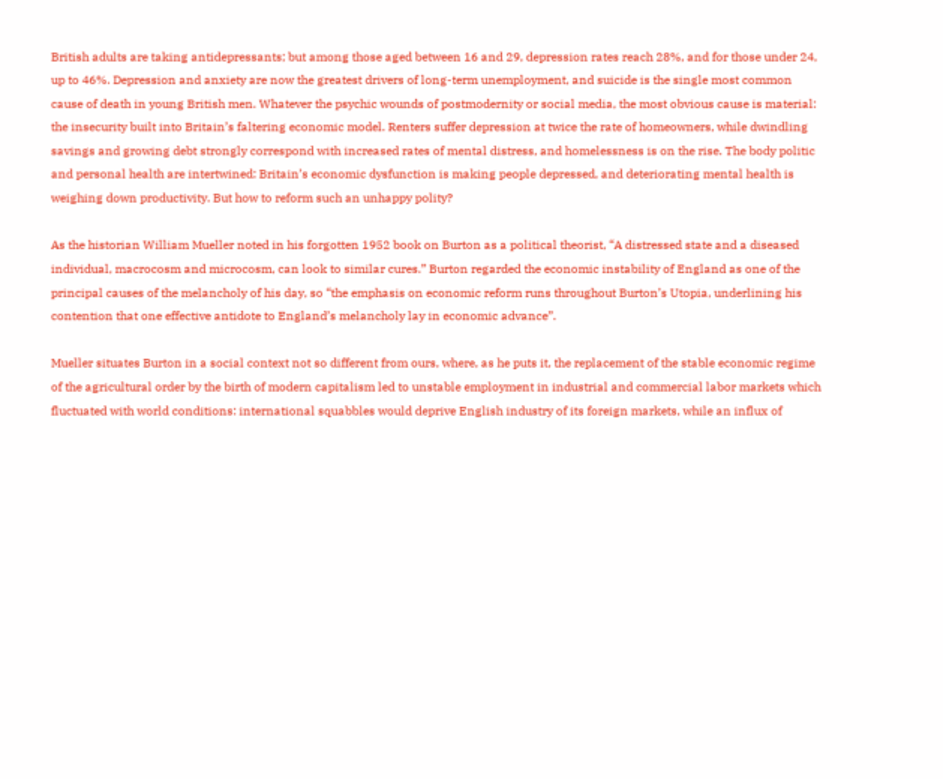British adults are taking antidepressants; but among those aged between 16 and 29, depression rates reach 28%, and for those under 24, up to 46%. Depression and anxiety are now the greatest drivers of long-term unemployment, and suicide is the single most common cause of death in young British men. Whatever the psychic wounds of postmodernity or social media, the most obvious cause is material: the insecurity built into Britain’s faltering economic model. Renters suffer depression at twice the rate of homeowners, while dwindling savings and growing debt strongly correspond with increased rates of mental distress, and homelessness is on the rise. The body politic and personal health are intertwined: Britain’s economic dysfunction is making people depressed, and deteriorating mental health is weighing down productivity. But how to reform such an unhappy polity?

As the historian William Mueller noted in his forgotten 1952 book on Burton as a political theorist, “A distressed state and a diseased individual, macrocosm and microcosm, can look to similar cures.” Burton regarded the economic instability of England as one of the principal causes of the melancholy of his day, so “the emphasis on economic reform runs throughout Burton’s Utopia, underlining his contention that one effective antidote to England’s melancholy lay in economic advance”.

Mueller situates Burton in a social context not so different from ours, where, as he puts it, the replacement of the stable economic regime of the agricultural order by the birth of modern capitalism led to unstable employment in industrial and commercial labor markets which fluctuated with world conditions: international squabbles would deprive English industry of its foreign markets, while an influx of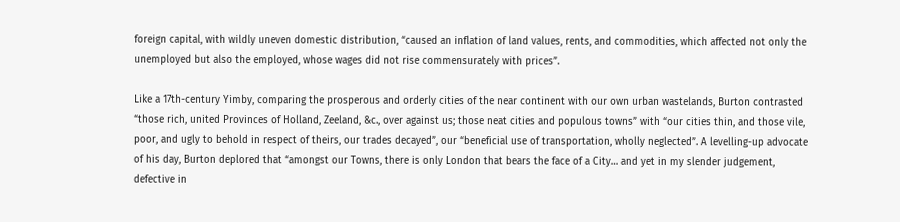foreign capital, with wildly uneven domestic distribution, “caused an inflation of land values, rents, and commodities, which affected not only the unemployed but also the employed, whose wages did not rise commensurately with prices”.

Like a 17th-century Yimby, comparing the prosperous and orderly cities of the near continent with our own urban wastelands, Burton contrasted “those rich, united Provinces of Holland, Zeeland, &c., over against us; those neat cities and populous towns” with “our cities thin, and those vile, poor, and ugly to behold in respect of theirs, our trades decayed”, our “beneficial use of transportation, wholly neglected”. A levelling-up advocate of his day, Burton deplored that “amongst our Towns, there is only London that bears the face of a City… and yet in my slender judgement, defective in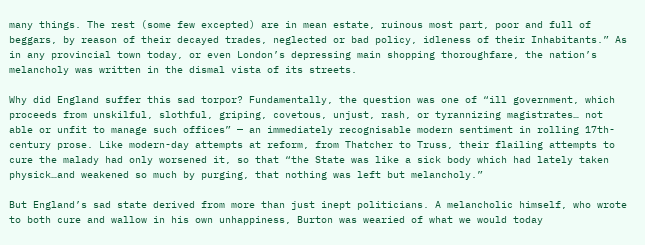many things. The rest (some few excepted) are in mean estate, ruinous most part, poor and full of beggars, by reason of their decayed trades, neglected or bad policy, idleness of their Inhabitants.” As in any provincial town today, or even London’s depressing main shopping thoroughfare, the nation’s melancholy was written in the dismal vista of its streets.

Why did England suffer this sad torpor? Fundamentally, the question was one of “ill government, which proceeds from unskilful, slothful, griping, covetous, unjust, rash, or tyrannizing magistrates… not able or unfit to manage such offices” — an immediately recognisable modern sentiment in rolling 17th-century prose. Like modern-day attempts at reform, from Thatcher to Truss, their flailing attempts to cure the malady had only worsened it, so that “the State was like a sick body which had lately taken physick…and weakened so much by purging, that nothing was left but melancholy.”

But England’s sad state derived from more than just inept politicians. A melancholic himself, who wrote to both cure and wallow in his own unhappiness, Burton was wearied of what we would today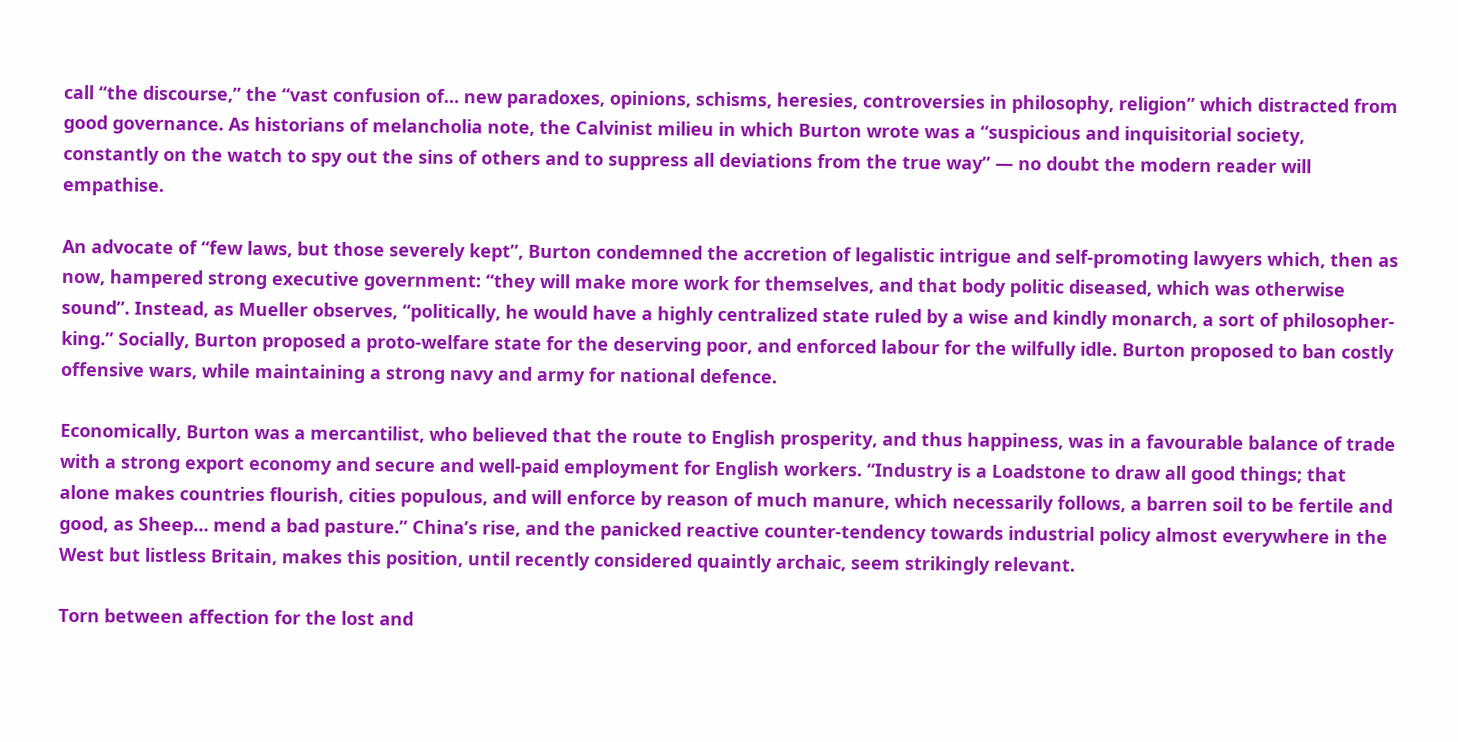call “the discourse,” the “vast confusion of… new paradoxes, opinions, schisms, heresies, controversies in philosophy, religion” which distracted from good governance. As historians of melancholia note, the Calvinist milieu in which Burton wrote was a “suspicious and inquisitorial society, constantly on the watch to spy out the sins of others and to suppress all deviations from the true way” — no doubt the modern reader will empathise.

An advocate of “few laws, but those severely kept”, Burton condemned the accretion of legalistic intrigue and self-promoting lawyers which, then as now, hampered strong executive government: “they will make more work for themselves, and that body politic diseased, which was otherwise sound”. Instead, as Mueller observes, “politically, he would have a highly centralized state ruled by a wise and kindly monarch, a sort of philosopher-king.” Socially, Burton proposed a proto-welfare state for the deserving poor, and enforced labour for the wilfully idle. Burton proposed to ban costly offensive wars, while maintaining a strong navy and army for national defence.

Economically, Burton was a mercantilist, who believed that the route to English prosperity, and thus happiness, was in a favourable balance of trade with a strong export economy and secure and well-paid employment for English workers. “Industry is a Loadstone to draw all good things; that alone makes countries flourish, cities populous, and will enforce by reason of much manure, which necessarily follows, a barren soil to be fertile and good, as Sheep… mend a bad pasture.” China’s rise, and the panicked reactive counter-tendency towards industrial policy almost everywhere in the West but listless Britain, makes this position, until recently considered quaintly archaic, seem strikingly relevant.

Torn between affection for the lost and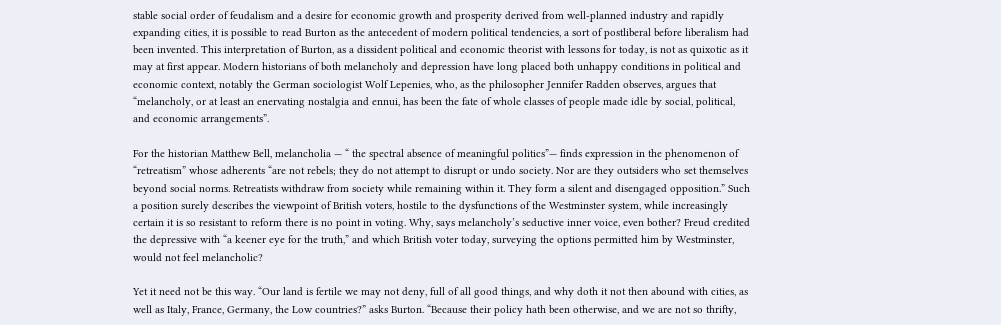stable social order of feudalism and a desire for economic growth and prosperity derived from well-planned industry and rapidly expanding cities, it is possible to read Burton as the antecedent of modern political tendencies, a sort of postliberal before liberalism had been invented. This interpretation of Burton, as a dissident political and economic theorist with lessons for today, is not as quixotic as it may at first appear. Modern historians of both melancholy and depression have long placed both unhappy conditions in political and economic context, notably the German sociologist Wolf Lepenies, who, as the philosopher Jennifer Radden observes, argues that “melancholy, or at least an enervating nostalgia and ennui, has been the fate of whole classes of people made idle by social, political, and economic arrangements”.

For the historian Matthew Bell, melancholia — “ the spectral absence of meaningful politics”— finds expression in the phenomenon of “retreatism” whose adherents “are not rebels; they do not attempt to disrupt or undo society. Nor are they outsiders who set themselves beyond social norms. Retreatists withdraw from society while remaining within it. They form a silent and disengaged opposition.” Such a position surely describes the viewpoint of British voters, hostile to the dysfunctions of the Westminster system, while increasingly certain it is so resistant to reform there is no point in voting. Why, says melancholy’s seductive inner voice, even bother? Freud credited the depressive with “a keener eye for the truth,” and which British voter today, surveying the options permitted him by Westminster, would not feel melancholic?

Yet it need not be this way. “Our land is fertile we may not deny, full of all good things, and why doth it not then abound with cities, as well as Italy, France, Germany, the Low countries?” asks Burton. “Because their policy hath been otherwise, and we are not so thrifty,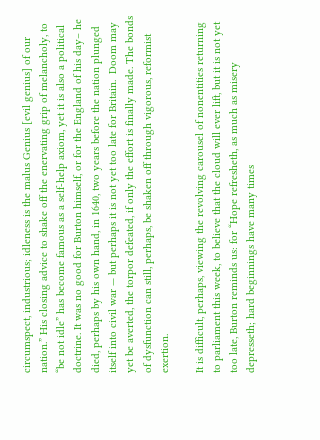circumspect, industrious; idleness is the malus Genius [evil genius] of our nation.” His closing advice to shake off the enervating grip of melancholy, to “be not idle” has become famous as a self-help axiom, yet it is also a political doctrine. It was no good for Burton himself, or for the England of his day– he died, perhaps by his own hand, in 1640, two years before the nation plunged itself into civil war — but perhaps it is not yet too late for Britain.  Doom may yet be averted, the torpor defeated, if only the effort is finally made. The bonds of dysfunction can still, perhaps, be shaken off through vigorous, reformist exertion.

It is difficult, perhaps, viewing the revolving carousel of nonentities returning to parliament this week, to believe that the cloud will ever lift, but it is not yet too late, Burton reminds us: for “Hope refresheth, as much as misery depresseth; hard beginnings have many times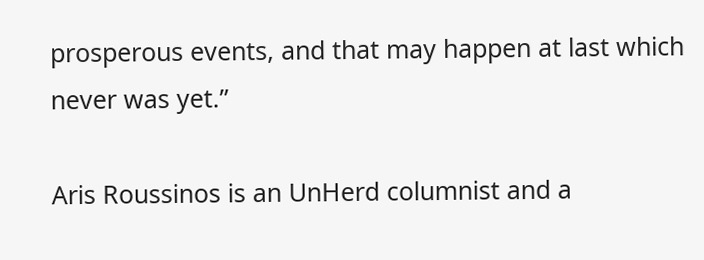prosperous events, and that may happen at last which never was yet.”

Aris Roussinos is an UnHerd columnist and a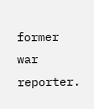former war reporter.